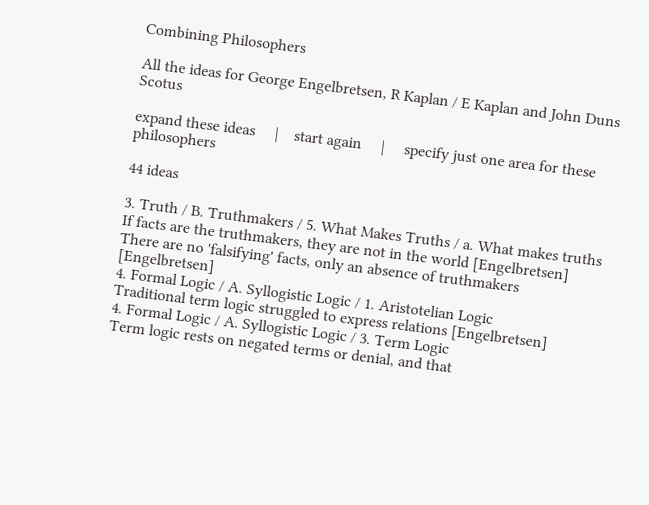Combining Philosophers

All the ideas for George Engelbretsen, R Kaplan / E Kaplan and John Duns Scotus

expand these ideas     |    start again     |     specify just one area for these philosophers

44 ideas

3. Truth / B. Truthmakers / 5. What Makes Truths / a. What makes truths
If facts are the truthmakers, they are not in the world [Engelbretsen]
There are no 'falsifying' facts, only an absence of truthmakers [Engelbretsen]
4. Formal Logic / A. Syllogistic Logic / 1. Aristotelian Logic
Traditional term logic struggled to express relations [Engelbretsen]
4. Formal Logic / A. Syllogistic Logic / 3. Term Logic
Term logic rests on negated terms or denial, and that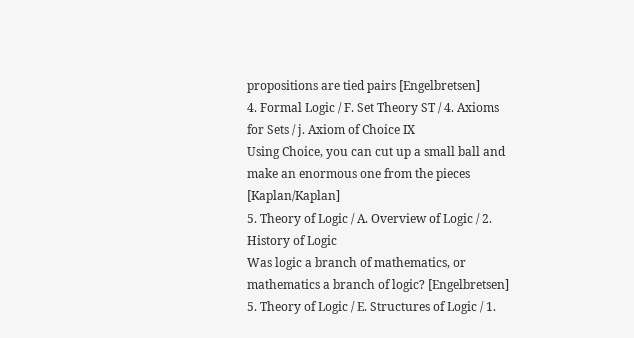propositions are tied pairs [Engelbretsen]
4. Formal Logic / F. Set Theory ST / 4. Axioms for Sets / j. Axiom of Choice IX
Using Choice, you can cut up a small ball and make an enormous one from the pieces [Kaplan/Kaplan]
5. Theory of Logic / A. Overview of Logic / 2. History of Logic
Was logic a branch of mathematics, or mathematics a branch of logic? [Engelbretsen]
5. Theory of Logic / E. Structures of Logic / 1.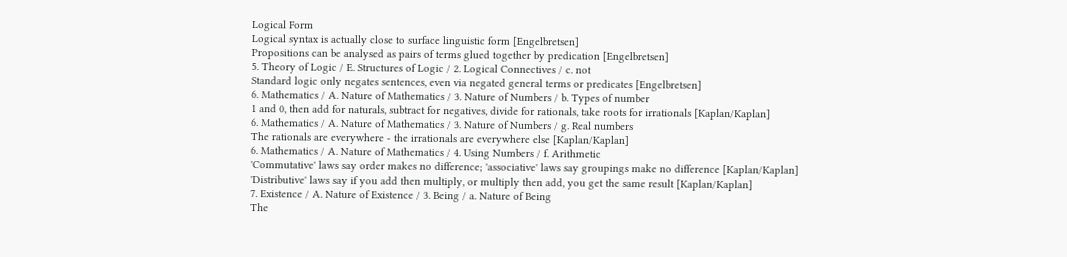Logical Form
Logical syntax is actually close to surface linguistic form [Engelbretsen]
Propositions can be analysed as pairs of terms glued together by predication [Engelbretsen]
5. Theory of Logic / E. Structures of Logic / 2. Logical Connectives / c. not
Standard logic only negates sentences, even via negated general terms or predicates [Engelbretsen]
6. Mathematics / A. Nature of Mathematics / 3. Nature of Numbers / b. Types of number
1 and 0, then add for naturals, subtract for negatives, divide for rationals, take roots for irrationals [Kaplan/Kaplan]
6. Mathematics / A. Nature of Mathematics / 3. Nature of Numbers / g. Real numbers
The rationals are everywhere - the irrationals are everywhere else [Kaplan/Kaplan]
6. Mathematics / A. Nature of Mathematics / 4. Using Numbers / f. Arithmetic
'Commutative' laws say order makes no difference; 'associative' laws say groupings make no difference [Kaplan/Kaplan]
'Distributive' laws say if you add then multiply, or multiply then add, you get the same result [Kaplan/Kaplan]
7. Existence / A. Nature of Existence / 3. Being / a. Nature of Being
The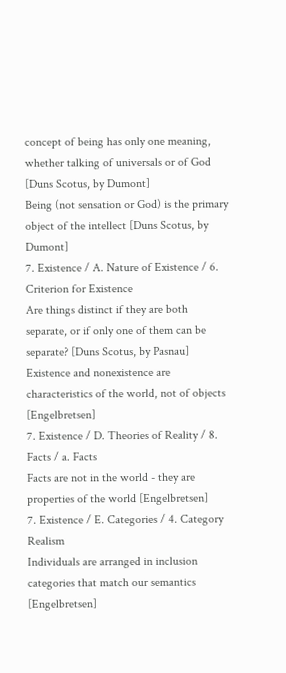concept of being has only one meaning, whether talking of universals or of God [Duns Scotus, by Dumont]
Being (not sensation or God) is the primary object of the intellect [Duns Scotus, by Dumont]
7. Existence / A. Nature of Existence / 6. Criterion for Existence
Are things distinct if they are both separate, or if only one of them can be separate? [Duns Scotus, by Pasnau]
Existence and nonexistence are characteristics of the world, not of objects [Engelbretsen]
7. Existence / D. Theories of Reality / 8. Facts / a. Facts
Facts are not in the world - they are properties of the world [Engelbretsen]
7. Existence / E. Categories / 4. Category Realism
Individuals are arranged in inclusion categories that match our semantics [Engelbretsen]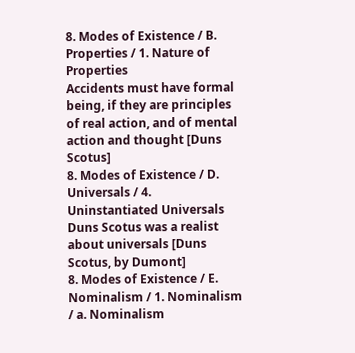8. Modes of Existence / B. Properties / 1. Nature of Properties
Accidents must have formal being, if they are principles of real action, and of mental action and thought [Duns Scotus]
8. Modes of Existence / D. Universals / 4. Uninstantiated Universals
Duns Scotus was a realist about universals [Duns Scotus, by Dumont]
8. Modes of Existence / E. Nominalism / 1. Nominalism / a. Nominalism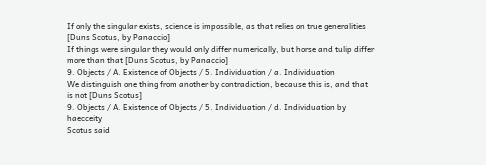If only the singular exists, science is impossible, as that relies on true generalities [Duns Scotus, by Panaccio]
If things were singular they would only differ numerically, but horse and tulip differ more than that [Duns Scotus, by Panaccio]
9. Objects / A. Existence of Objects / 5. Individuation / a. Individuation
We distinguish one thing from another by contradiction, because this is, and that is not [Duns Scotus]
9. Objects / A. Existence of Objects / 5. Individuation / d. Individuation by haecceity
Scotus said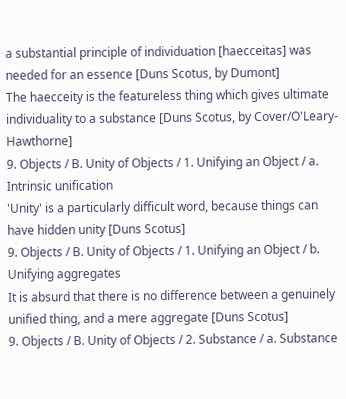a substantial principle of individuation [haecceitas] was needed for an essence [Duns Scotus, by Dumont]
The haecceity is the featureless thing which gives ultimate individuality to a substance [Duns Scotus, by Cover/O'Leary-Hawthorne]
9. Objects / B. Unity of Objects / 1. Unifying an Object / a. Intrinsic unification
'Unity' is a particularly difficult word, because things can have hidden unity [Duns Scotus]
9. Objects / B. Unity of Objects / 1. Unifying an Object / b. Unifying aggregates
It is absurd that there is no difference between a genuinely unified thing, and a mere aggregate [Duns Scotus]
9. Objects / B. Unity of Objects / 2. Substance / a. Substance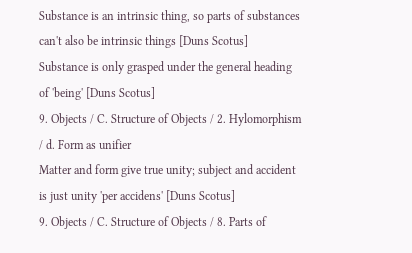Substance is an intrinsic thing, so parts of substances can't also be intrinsic things [Duns Scotus]
Substance is only grasped under the general heading of 'being' [Duns Scotus]
9. Objects / C. Structure of Objects / 2. Hylomorphism / d. Form as unifier
Matter and form give true unity; subject and accident is just unity 'per accidens' [Duns Scotus]
9. Objects / C. Structure of Objects / 8. Parts of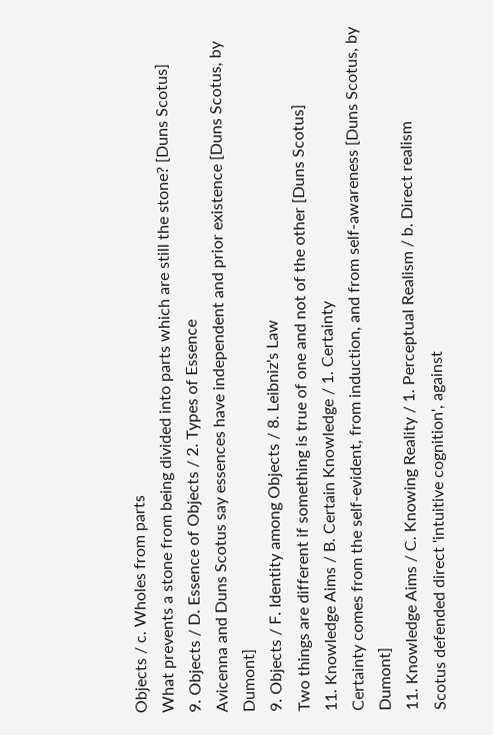Objects / c. Wholes from parts
What prevents a stone from being divided into parts which are still the stone? [Duns Scotus]
9. Objects / D. Essence of Objects / 2. Types of Essence
Avicenna and Duns Scotus say essences have independent and prior existence [Duns Scotus, by Dumont]
9. Objects / F. Identity among Objects / 8. Leibniz's Law
Two things are different if something is true of one and not of the other [Duns Scotus]
11. Knowledge Aims / B. Certain Knowledge / 1. Certainty
Certainty comes from the self-evident, from induction, and from self-awareness [Duns Scotus, by Dumont]
11. Knowledge Aims / C. Knowing Reality / 1. Perceptual Realism / b. Direct realism
Scotus defended direct 'intuitive cognition', against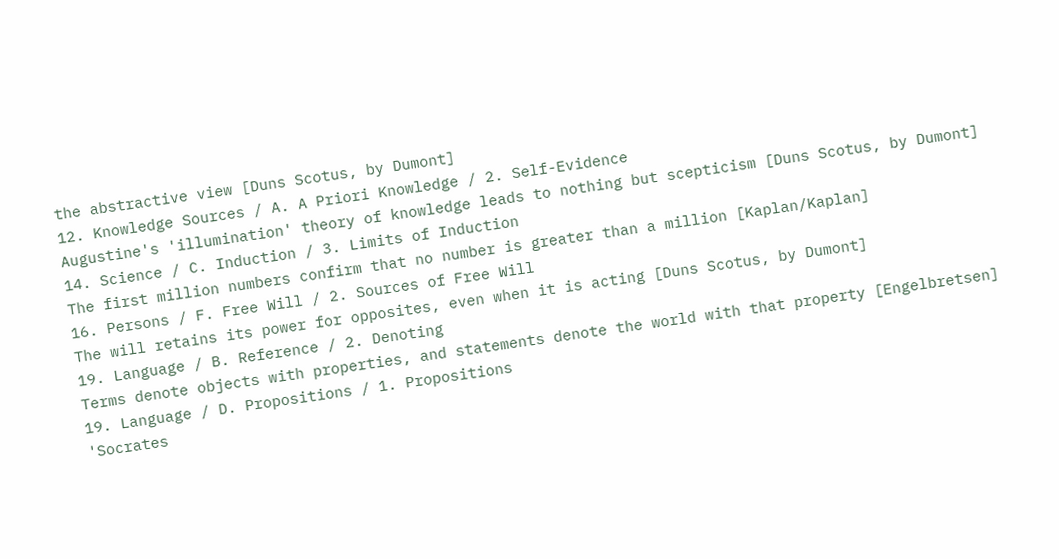the abstractive view [Duns Scotus, by Dumont]
12. Knowledge Sources / A. A Priori Knowledge / 2. Self-Evidence
Augustine's 'illumination' theory of knowledge leads to nothing but scepticism [Duns Scotus, by Dumont]
14. Science / C. Induction / 3. Limits of Induction
The first million numbers confirm that no number is greater than a million [Kaplan/Kaplan]
16. Persons / F. Free Will / 2. Sources of Free Will
The will retains its power for opposites, even when it is acting [Duns Scotus, by Dumont]
19. Language / B. Reference / 2. Denoting
Terms denote objects with properties, and statements denote the world with that property [Engelbretsen]
19. Language / D. Propositions / 1. Propositions
'Socrates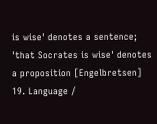is wise' denotes a sentence; 'that Socrates is wise' denotes a proposition [Engelbretsen]
19. Language /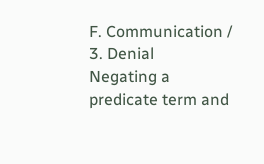F. Communication / 3. Denial
Negating a predicate term and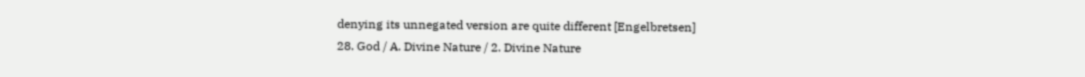denying its unnegated version are quite different [Engelbretsen]
28. God / A. Divine Nature / 2. Divine Nature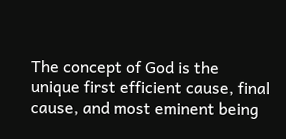The concept of God is the unique first efficient cause, final cause, and most eminent being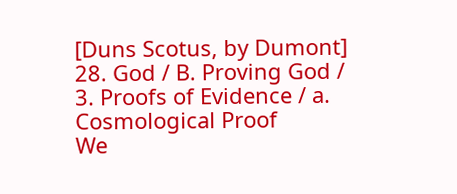[Duns Scotus, by Dumont]
28. God / B. Proving God / 3. Proofs of Evidence / a. Cosmological Proof
We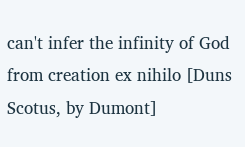can't infer the infinity of God from creation ex nihilo [Duns Scotus, by Dumont]